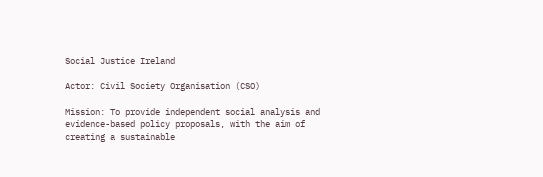Social Justice Ireland

Actor: Civil Society Organisation (CSO)

Mission: To provide independent social analysis and evidence-based policy proposals, with the aim of creating a sustainable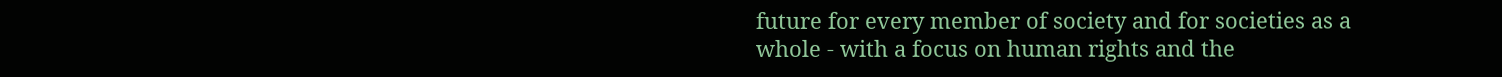future for every member of society and for societies as a whole - with a focus on human rights and the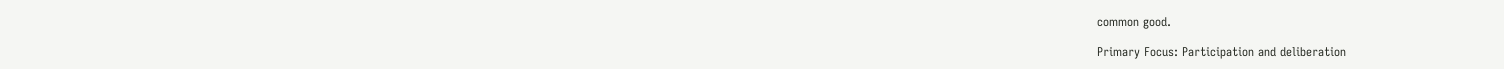common good.

Primary Focus: Participation and deliberation